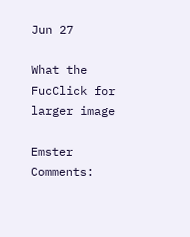Jun 27

What the FucClick for larger image

Emster Comments: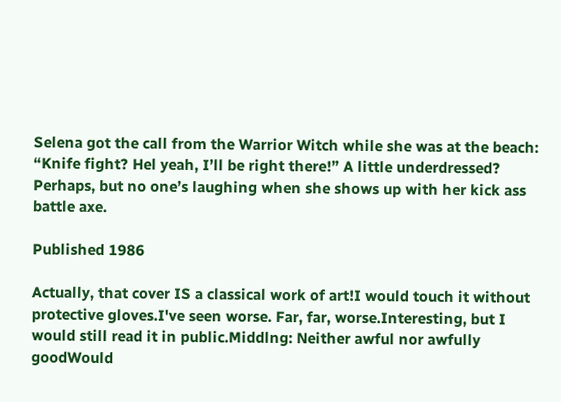Selena got the call from the Warrior Witch while she was at the beach: “Knife fight? Hel yeah, I’ll be right there!” A little underdressed? Perhaps, but no one’s laughing when she shows up with her kick ass battle axe.

Published 1986

Actually, that cover IS a classical work of art!I would touch it without protective gloves.I've seen worse. Far, far, worse.Interesting, but I would still read it in public.Middlng: Neither awful nor awfully goodWould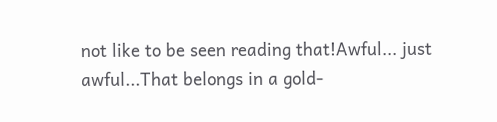not like to be seen reading that!Awful... just awful...That belongs in a gold-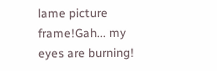lame picture frame!Gah... my eyes are burning!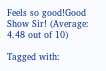Feels so good!Good Show Sir! (Average: 4.48 out of 10)

Tagged with: